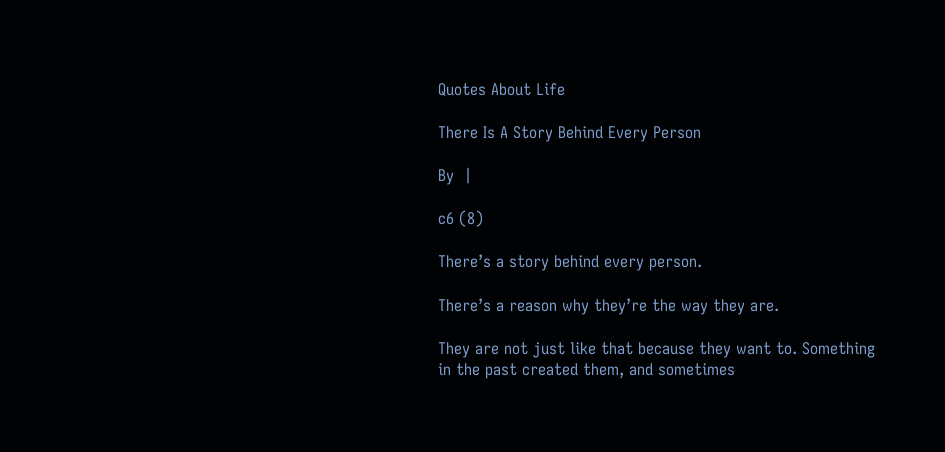Quotes About Life

There Is A Story Behind Every Person

By  |

c6 (8)

There’s a story behind every person.

There’s a reason why they’re the way they are.

They are not just like that because they want to. Something in the past created them, and sometimes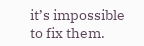it’s impossible to fix them.